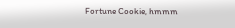Fortune Cookie, hmmm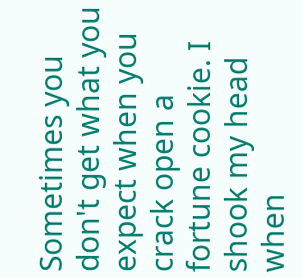Sometimes you don't get what you expect when you crack open a fortune cookie. I shook my head when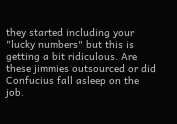they started including your "lucky numbers" but this is getting a bit ridiculous. Are these jimmies outsourced or did Confucius fall asleep on the job.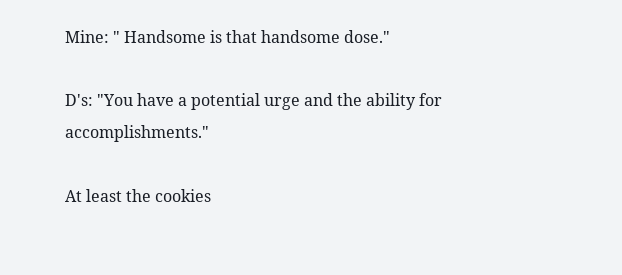Mine: " Handsome is that handsome dose."

D's: "You have a potential urge and the ability for accomplishments."

At least the cookies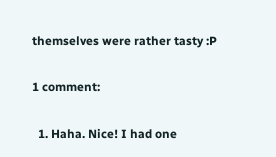themselves were rather tasty :P

1 comment:

  1. Haha. Nice! I had one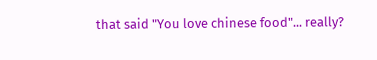that said "You love chinese food"... really?